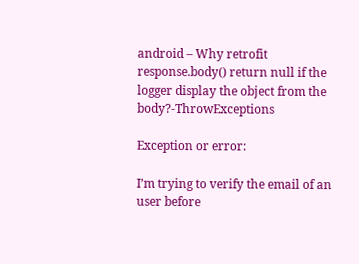android – Why retrofit response.body() return null if the logger display the object from the body?-ThrowExceptions

Exception or error:

I’m trying to verify the email of an user before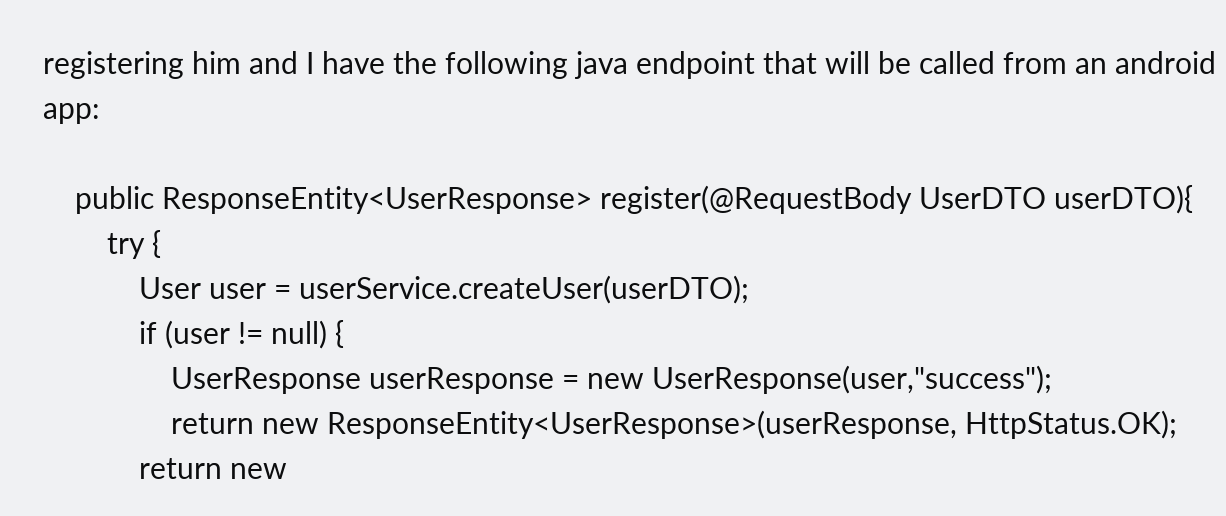registering him and I have the following java endpoint that will be called from an android app:

    public ResponseEntity<UserResponse> register(@RequestBody UserDTO userDTO){
        try {
            User user = userService.createUser(userDTO);
            if (user != null) {
                UserResponse userResponse = new UserResponse(user,"success");
                return new ResponseEntity<UserResponse>(userResponse, HttpStatus.OK);
            return new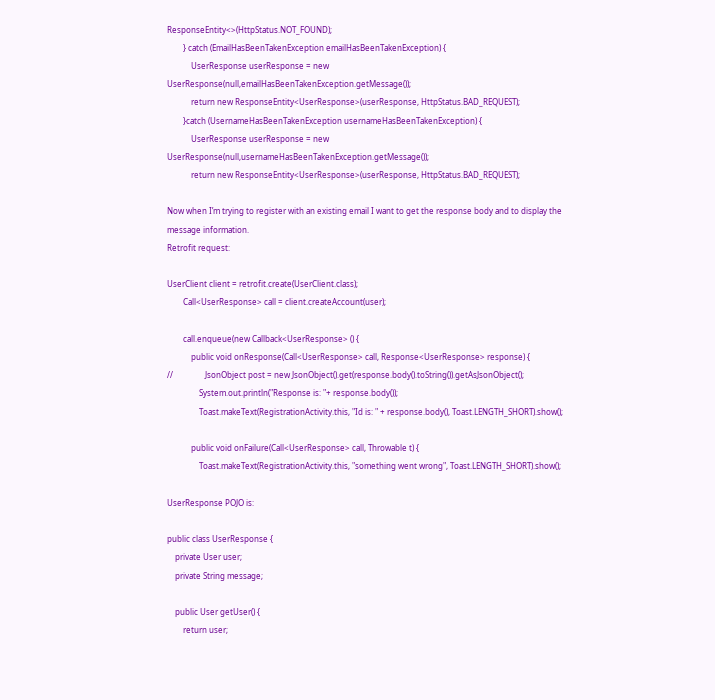ResponseEntity<>(HttpStatus.NOT_FOUND);
        } catch (EmailHasBeenTakenException emailHasBeenTakenException) {
            UserResponse userResponse = new UserResponse(null,emailHasBeenTakenException.getMessage());
            return new ResponseEntity<UserResponse>(userResponse, HttpStatus.BAD_REQUEST);
        }catch (UsernameHasBeenTakenException usernameHasBeenTakenException) {
            UserResponse userResponse = new UserResponse(null,usernameHasBeenTakenException.getMessage());
            return new ResponseEntity<UserResponse>(userResponse, HttpStatus.BAD_REQUEST);

Now when I’m trying to register with an existing email I want to get the response body and to display the message information.
Retrofit request:

UserClient client = retrofit.create(UserClient.class);
        Call<UserResponse> call = client.createAccount(user);

        call.enqueue(new Callback<UserResponse> () {
            public void onResponse(Call<UserResponse> call, Response<UserResponse> response) {
//                JsonObject post = new JsonObject().get(response.body().toString()).getAsJsonObject();
                System.out.println("Response is: "+ response.body());
                Toast.makeText(RegistrationActivity.this, "Id is: " + response.body(), Toast.LENGTH_SHORT).show();

            public void onFailure(Call<UserResponse> call, Throwable t) {
                Toast.makeText(RegistrationActivity.this, "something went wrong", Toast.LENGTH_SHORT).show();

UserResponse POJO is:

public class UserResponse {
    private User user;
    private String message;

    public User getUser() {
        return user;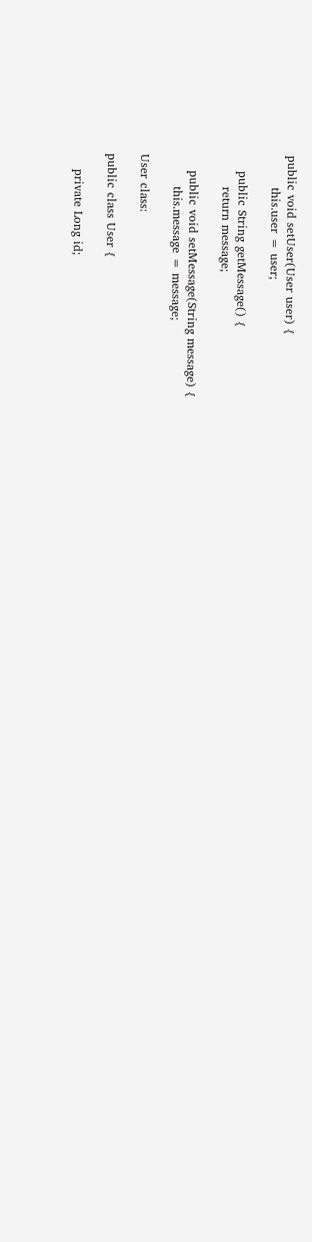public void setUser(User user) {
        this.user = user;

    public String getMessage() {
        return message;

    public void setMessage(String message) {
        this.message = message;

User class:

public class User {

    private Long id;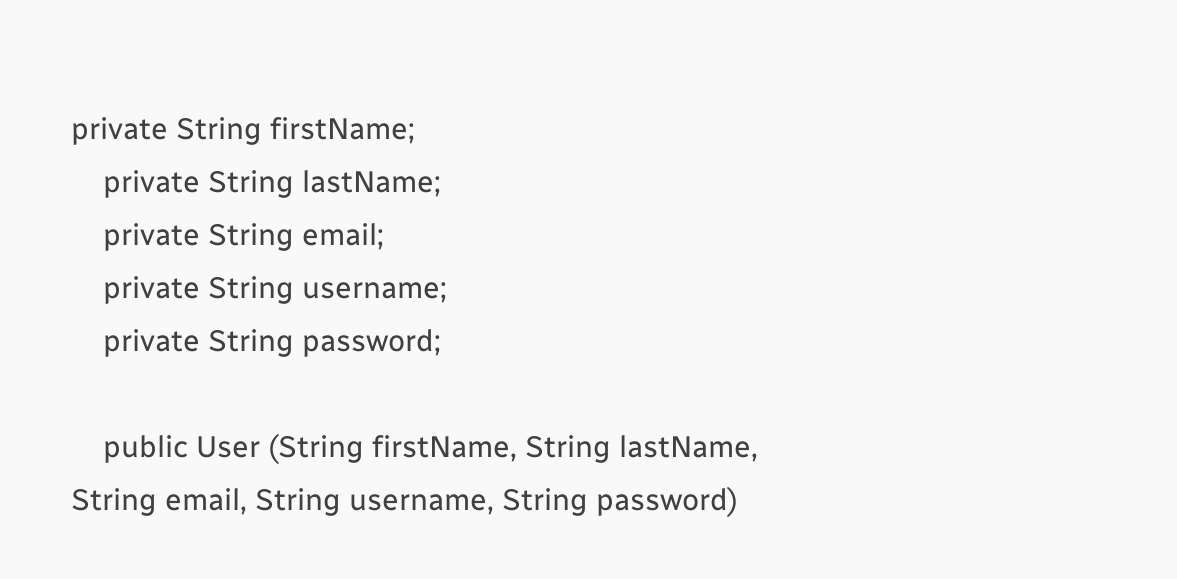private String firstName;
    private String lastName;
    private String email;
    private String username;
    private String password;

    public User (String firstName, String lastName, String email, String username, String password)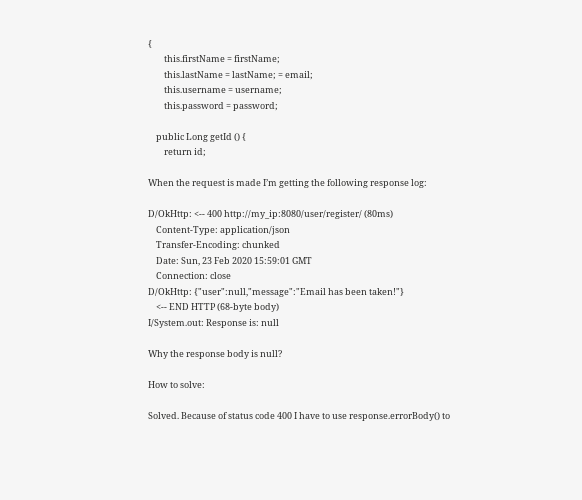{
        this.firstName = firstName;
        this.lastName = lastName; = email;
        this.username = username;
        this.password = password;

    public Long getId () {
        return id;

When the request is made I’m getting the following response log:

D/OkHttp: <-- 400 http://my_ip:8080/user/register/ (80ms)
    Content-Type: application/json
    Transfer-Encoding: chunked
    Date: Sun, 23 Feb 2020 15:59:01 GMT
    Connection: close
D/OkHttp: {"user":null,"message":"Email has been taken!"}
    <-- END HTTP (68-byte body)
I/System.out: Response is: null

Why the response body is null?

How to solve:

Solved. Because of status code 400 I have to use response.errorBody() to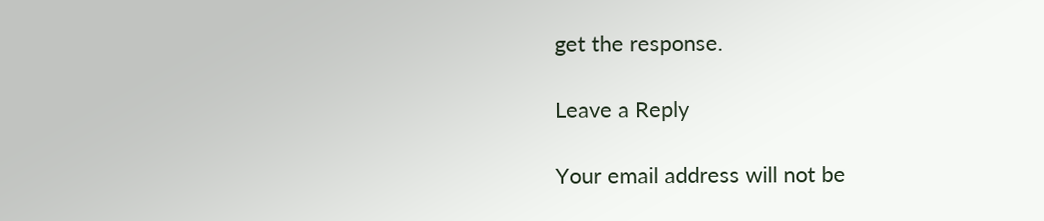get the response.

Leave a Reply

Your email address will not be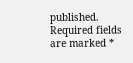published. Required fields are marked *